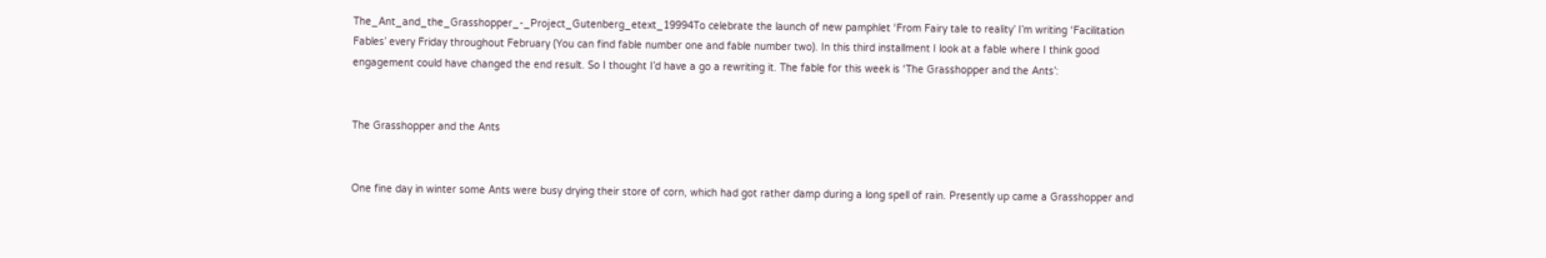The_Ant_and_the_Grasshopper_-_Project_Gutenberg_etext_19994To celebrate the launch of new pamphlet ‘From Fairy tale to reality’ I’m writing ‘Facilitation Fables’ every Friday throughout February (You can find fable number one and fable number two). In this third installment I look at a fable where I think good engagement could have changed the end result. So I thought I’d have a go a rewriting it. The fable for this week is ‘The Grasshopper and the Ants’:


The Grasshopper and the Ants


One fine day in winter some Ants were busy drying their store of corn, which had got rather damp during a long spell of rain. Presently up came a Grasshopper and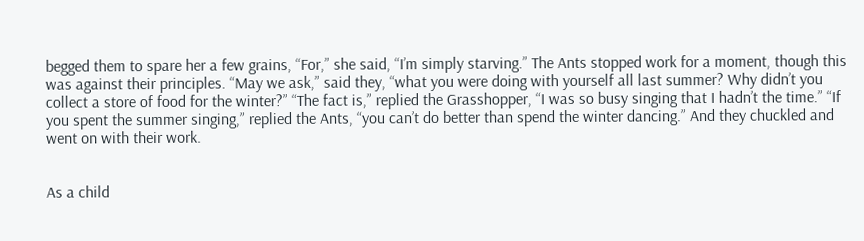begged them to spare her a few grains, “For,” she said, “I’m simply starving.” The Ants stopped work for a moment, though this was against their principles. “May we ask,” said they, “what you were doing with yourself all last summer? Why didn’t you collect a store of food for the winter?” “The fact is,” replied the Grasshopper, “I was so busy singing that I hadn’t the time.” “If you spent the summer singing,” replied the Ants, “you can’t do better than spend the winter dancing.” And they chuckled and went on with their work.


As a child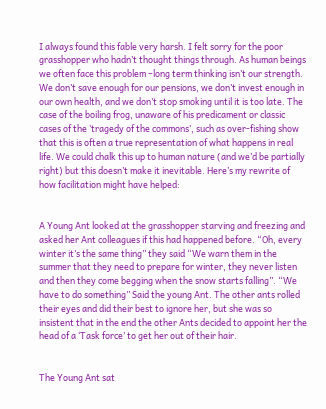I always found this fable very harsh. I felt sorry for the poor grasshopper who hadn’t thought things through. As human beings we often face this problem –long term thinking isn’t our strength. We don’t save enough for our pensions, we don’t invest enough in our own health, and we don’t stop smoking until it is too late. The case of the boiling frog, unaware of his predicament or classic cases of the ‘tragedy of the commons’, such as over-fishing show that this is often a true representation of what happens in real life. We could chalk this up to human nature (and we’d be partially right) but this doesn’t make it inevitable. Here’s my rewrite of how facilitation might have helped:


A Young Ant looked at the grasshopper starving and freezing and asked her Ant colleagues if this had happened before. “Oh, every winter it’s the same thing” they said “We warn them in the summer that they need to prepare for winter, they never listen and then they come begging when the snow starts falling”. “We have to do something” Said the young Ant. The other ants rolled their eyes and did their best to ignore her, but she was so insistent that in the end the other Ants decided to appoint her the head of a ‘Task force’ to get her out of their hair.


The Young Ant sat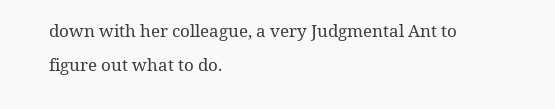down with her colleague, a very Judgmental Ant to figure out what to do.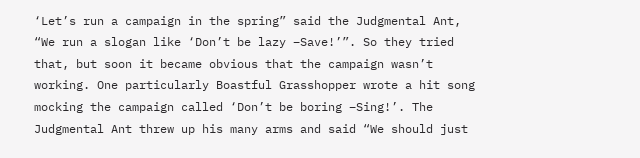‘Let’s run a campaign in the spring” said the Judgmental Ant, “We run a slogan like ‘Don’t be lazy –Save!’”. So they tried that, but soon it became obvious that the campaign wasn’t working. One particularly Boastful Grasshopper wrote a hit song mocking the campaign called ‘Don’t be boring –Sing!’. The Judgmental Ant threw up his many arms and said “We should just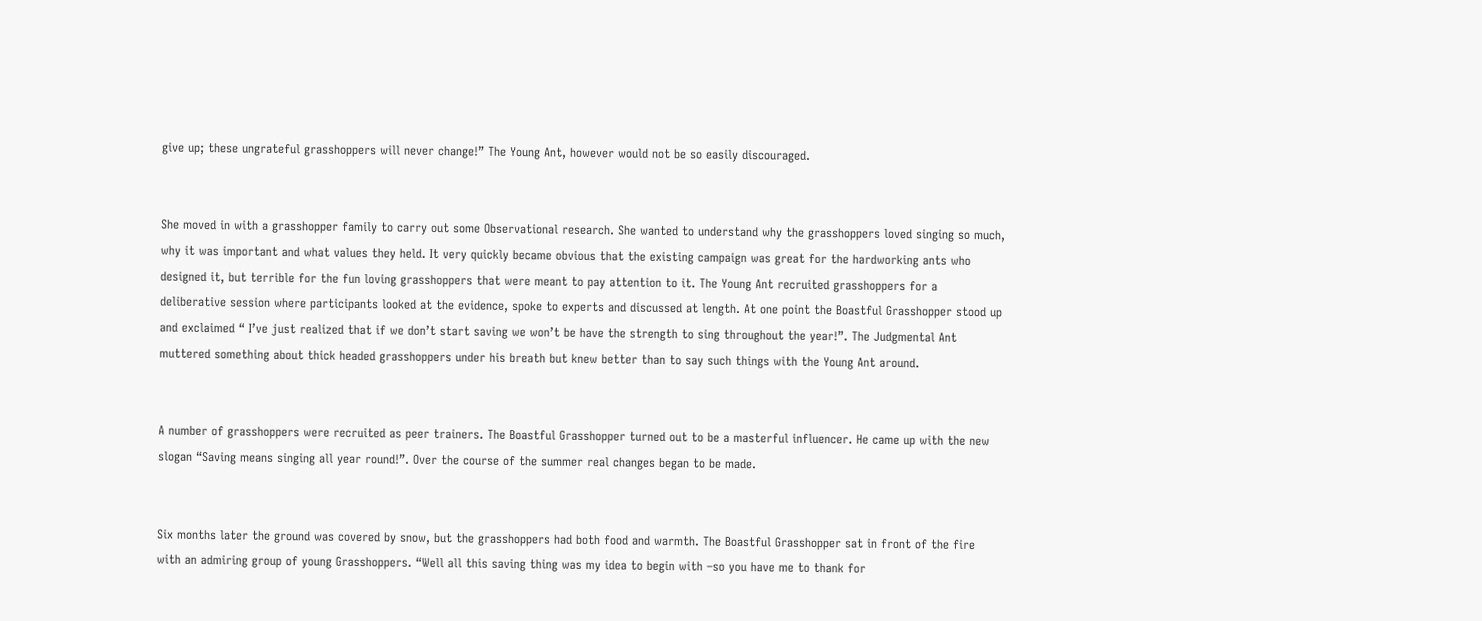give up; these ungrateful grasshoppers will never change!” The Young Ant, however would not be so easily discouraged.


She moved in with a grasshopper family to carry out some Observational research. She wanted to understand why the grasshoppers loved singing so much, why it was important and what values they held. It very quickly became obvious that the existing campaign was great for the hardworking ants who designed it, but terrible for the fun loving grasshoppers that were meant to pay attention to it. The Young Ant recruited grasshoppers for a deliberative session where participants looked at the evidence, spoke to experts and discussed at length. At one point the Boastful Grasshopper stood up and exclaimed “ I’ve just realized that if we don’t start saving we won’t be have the strength to sing throughout the year!”. The Judgmental Ant muttered something about thick headed grasshoppers under his breath but knew better than to say such things with the Young Ant around.


A number of grasshoppers were recruited as peer trainers. The Boastful Grasshopper turned out to be a masterful influencer. He came up with the new slogan “Saving means singing all year round!”. Over the course of the summer real changes began to be made.


Six months later the ground was covered by snow, but the grasshoppers had both food and warmth. The Boastful Grasshopper sat in front of the fire with an admiring group of young Grasshoppers. “Well all this saving thing was my idea to begin with –so you have me to thank for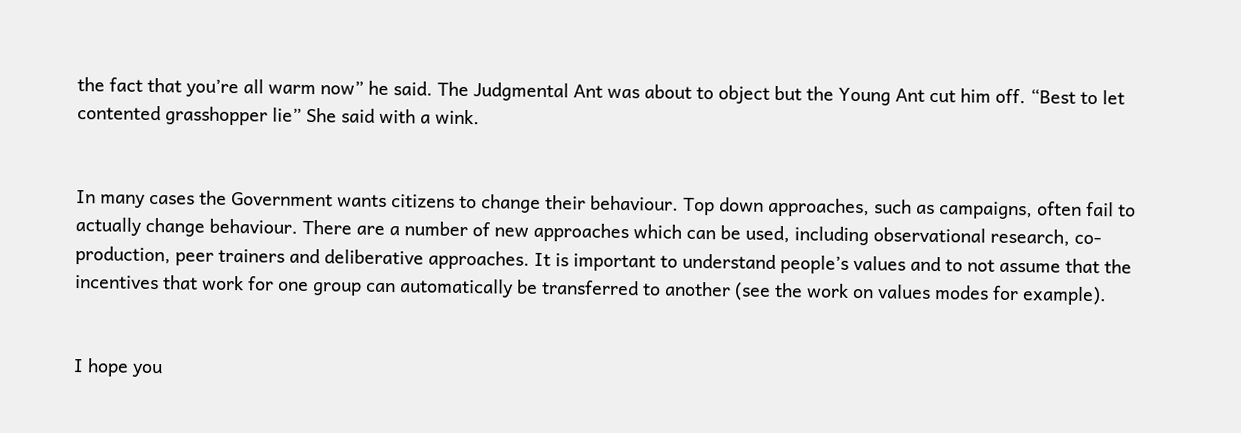the fact that you’re all warm now” he said. The Judgmental Ant was about to object but the Young Ant cut him off. “Best to let contented grasshopper lie” She said with a wink.


In many cases the Government wants citizens to change their behaviour. Top down approaches, such as campaigns, often fail to actually change behaviour. There are a number of new approaches which can be used, including observational research, co-production, peer trainers and deliberative approaches. It is important to understand people’s values and to not assume that the incentives that work for one group can automatically be transferred to another (see the work on values modes for example).


I hope you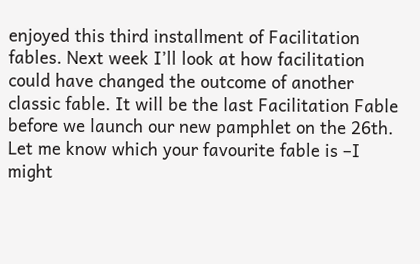enjoyed this third installment of Facilitation fables. Next week I’ll look at how facilitation could have changed the outcome of another classic fable. It will be the last Facilitation Fable before we launch our new pamphlet on the 26th. Let me know which your favourite fable is –I might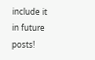include it in future posts!